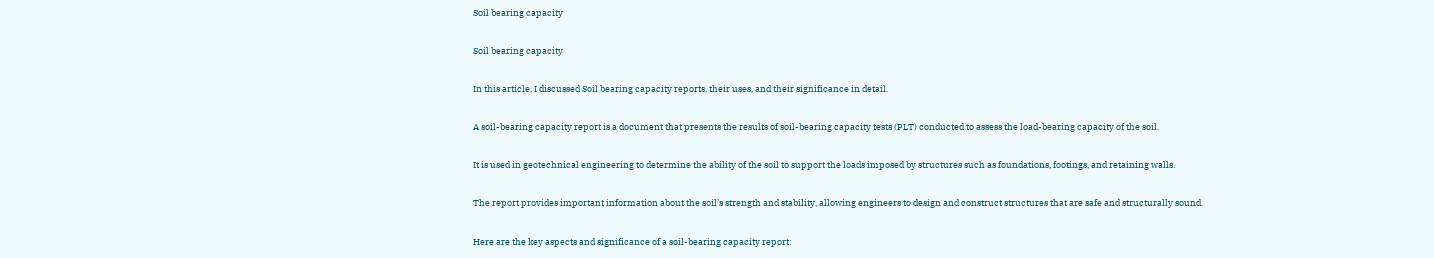Soil bearing capacity

Soil bearing capacity

In this article, I discussed Soil bearing capacity reports, their uses, and their significance in detail.

A soil-bearing capacity report is a document that presents the results of soil-bearing capacity tests (PLT) conducted to assess the load-bearing capacity of the soil.

It is used in geotechnical engineering to determine the ability of the soil to support the loads imposed by structures such as foundations, footings, and retaining walls.

The report provides important information about the soil’s strength and stability, allowing engineers to design and construct structures that are safe and structurally sound.

Here are the key aspects and significance of a soil-bearing capacity report: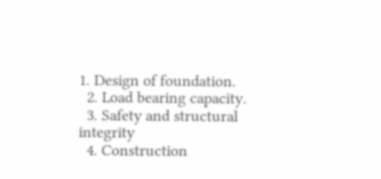1. Design of foundation.
  2. Load bearing capacity.
  3. Safety and structural integrity
  4. Construction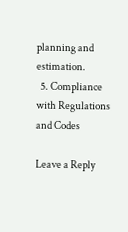planning and estimation.
  5. Compliance with Regulations and Codes

Leave a Reply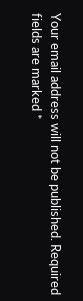Your email address will not be published. Required fields are marked *